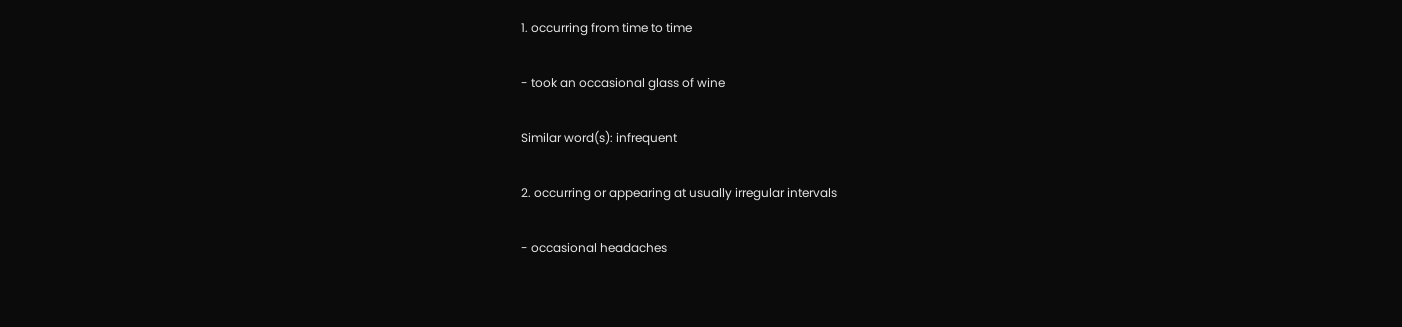1. occurring from time to time

- took an occasional glass of wine

Similar word(s): infrequent

2. occurring or appearing at usually irregular intervals

- occasional headaches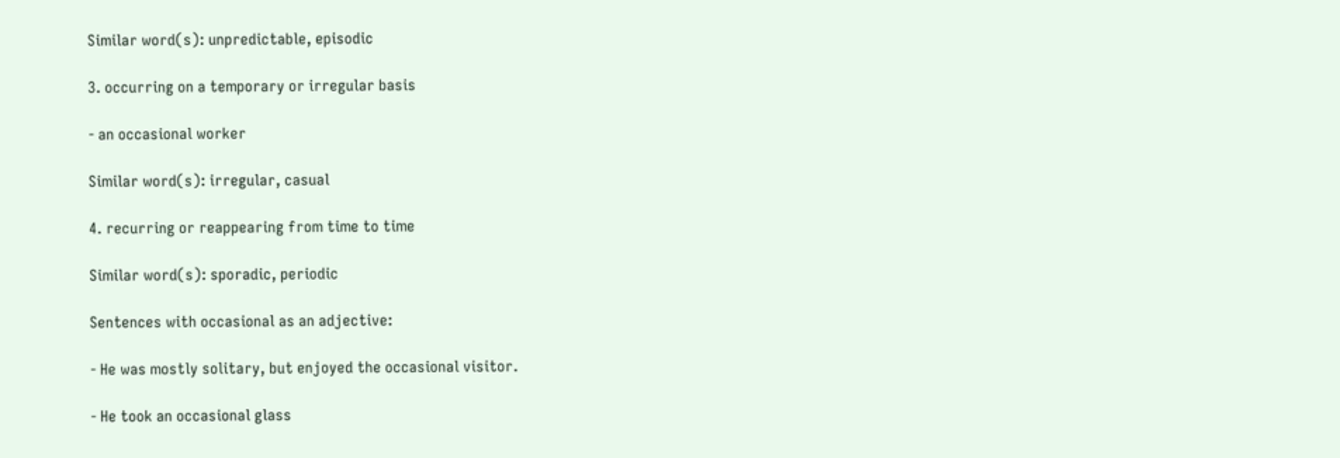Similar word(s): unpredictable, episodic

3. occurring on a temporary or irregular basis

- an occasional worker

Similar word(s): irregular, casual

4. recurring or reappearing from time to time

Similar word(s): sporadic, periodic

Sentences with occasional as an adjective:

- He was mostly solitary, but enjoyed the occasional visitor.

- He took an occasional glass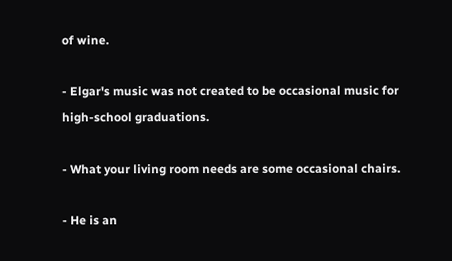of wine.

- Elgar's music was not created to be occasional music for high-school graduations.

- What your living room needs are some occasional chairs.

- He is an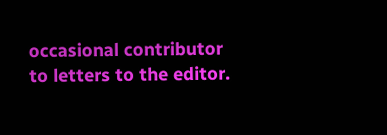occasional contributor to letters to the editor.